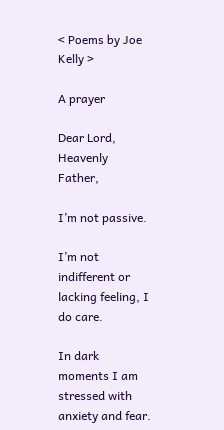< Poems by Joe Kelly >

A prayer

Dear Lord, Heavenly Father,

I’m not passive.

I’m not indifferent or lacking feeling, I do care.

In dark moments I am stressed with anxiety and fear.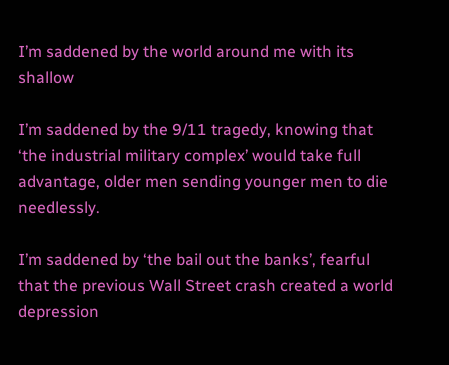I’m saddened by the world around me with its shallow

I’m saddened by the 9/11 tragedy, knowing that ‘the industrial military complex’ would take full advantage, older men sending younger men to die needlessly.

I’m saddened by ‘the bail out the banks’, fearful that the previous Wall Street crash created a world depression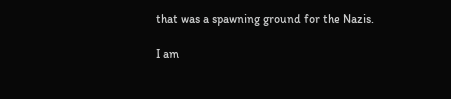that was a spawning ground for the Nazis.

I am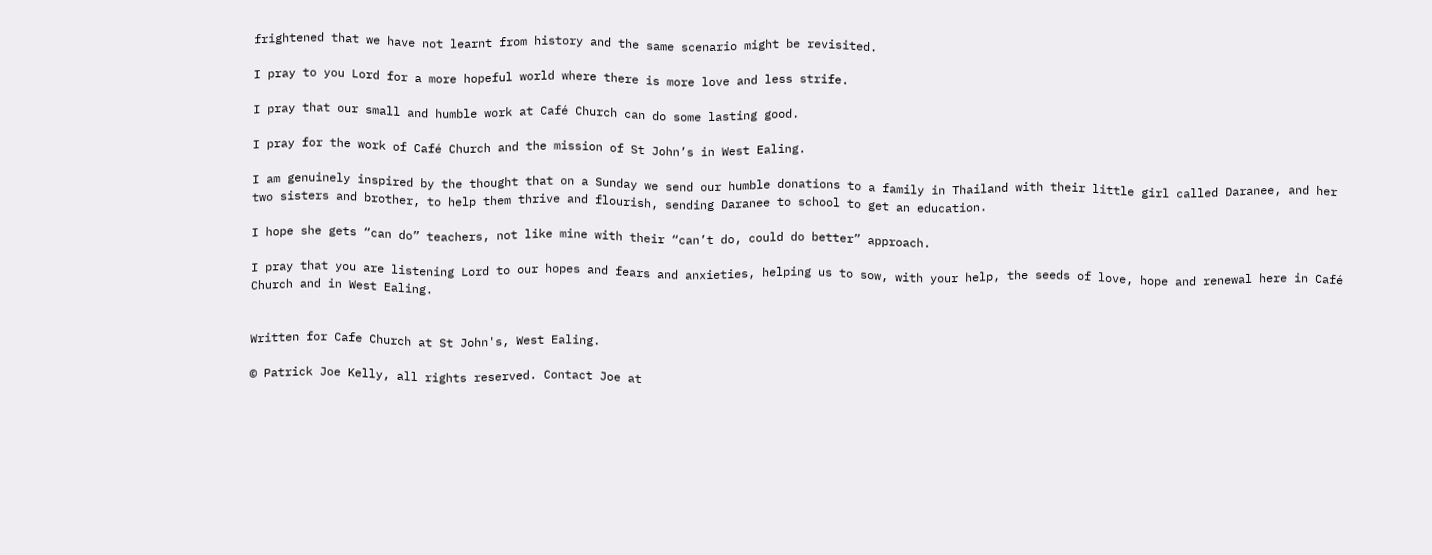frightened that we have not learnt from history and the same scenario might be revisited.

I pray to you Lord for a more hopeful world where there is more love and less strife.

I pray that our small and humble work at Café Church can do some lasting good.

I pray for the work of Café Church and the mission of St John’s in West Ealing.

I am genuinely inspired by the thought that on a Sunday we send our humble donations to a family in Thailand with their little girl called Daranee, and her two sisters and brother, to help them thrive and flourish, sending Daranee to school to get an education.

I hope she gets “can do” teachers, not like mine with their “can’t do, could do better” approach.

I pray that you are listening Lord to our hopes and fears and anxieties, helping us to sow, with your help, the seeds of love, hope and renewal here in Café Church and in West Ealing.


Written for Cafe Church at St John's, West Ealing.

© Patrick Joe Kelly, all rights reserved. Contact Joe at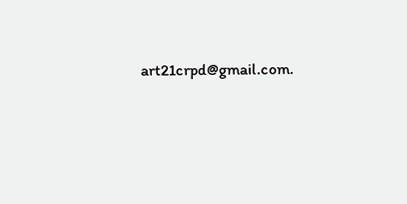art21crpd@gmail.com.